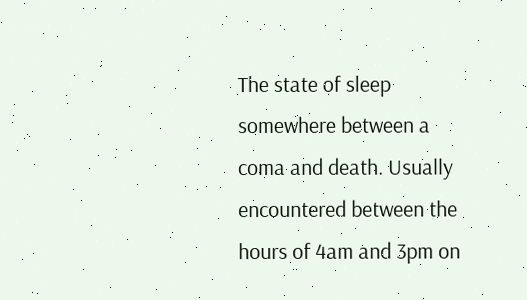The state of sleep somewhere between a coma and death. Usually encountered between the hours of 4am and 3pm on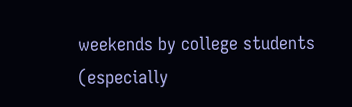weekends by college students (especially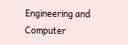Engineering and Computer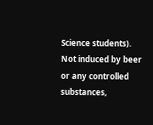Science students). Not induced by beer or any controlled substances,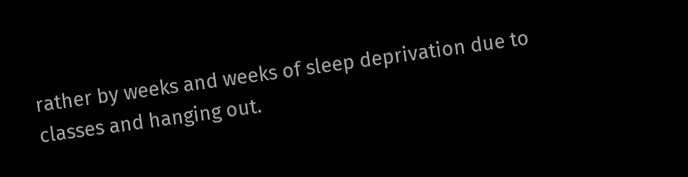rather by weeks and weeks of sleep deprivation due to classes and hanging out.